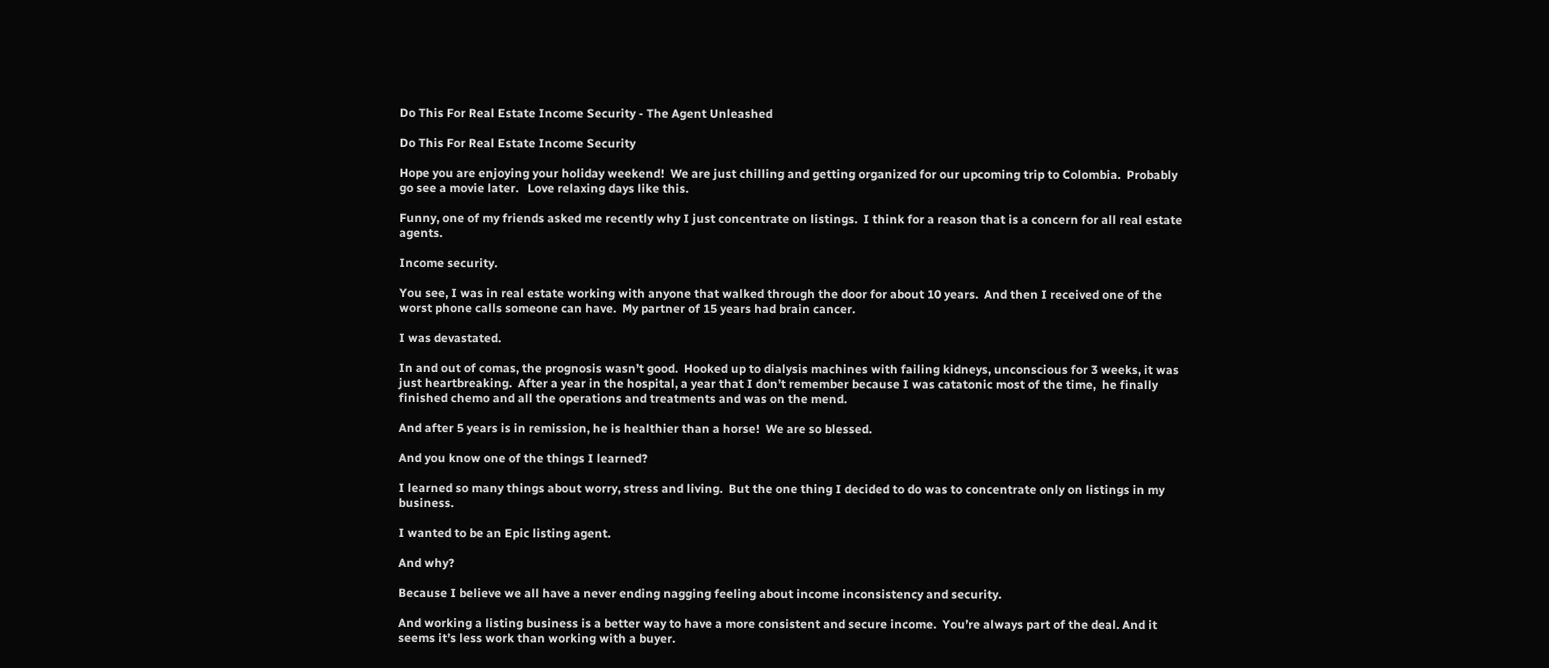Do This For Real Estate Income Security - The Agent Unleashed

Do This For Real Estate Income Security

Hope you are enjoying your holiday weekend!  We are just chilling and getting organized for our upcoming trip to Colombia.  Probably go see a movie later.   Love relaxing days like this.

Funny, one of my friends asked me recently why I just concentrate on listings.  I think for a reason that is a concern for all real estate agents.

Income security.

You see, I was in real estate working with anyone that walked through the door for about 10 years.  And then I received one of the worst phone calls someone can have.  My partner of 15 years had brain cancer.

I was devastated.

In and out of comas, the prognosis wasn’t good.  Hooked up to dialysis machines with failing kidneys, unconscious for 3 weeks, it was just heartbreaking.  After a year in the hospital, a year that I don’t remember because I was catatonic most of the time,  he finally finished chemo and all the operations and treatments and was on the mend.

And after 5 years is in remission, he is healthier than a horse!  We are so blessed.

And you know one of the things I learned?

I learned so many things about worry, stress and living.  But the one thing I decided to do was to concentrate only on listings in my business.

I wanted to be an Epic listing agent.

And why?

Because I believe we all have a never ending nagging feeling about income inconsistency and security.

And working a listing business is a better way to have a more consistent and secure income.  You’re always part of the deal. And it seems it’s less work than working with a buyer.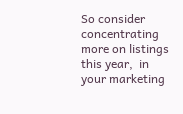So consider concentrating more on listings this year,  in your marketing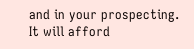and in your prospecting.  It will afford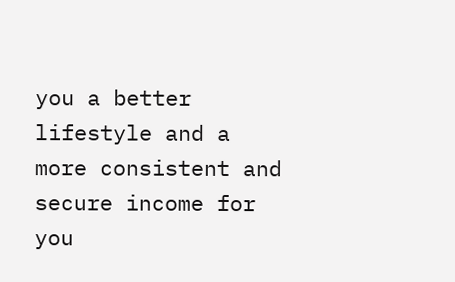you a better lifestyle and a more consistent and secure income for you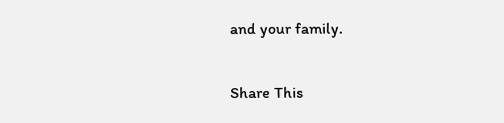and your family.

Share This